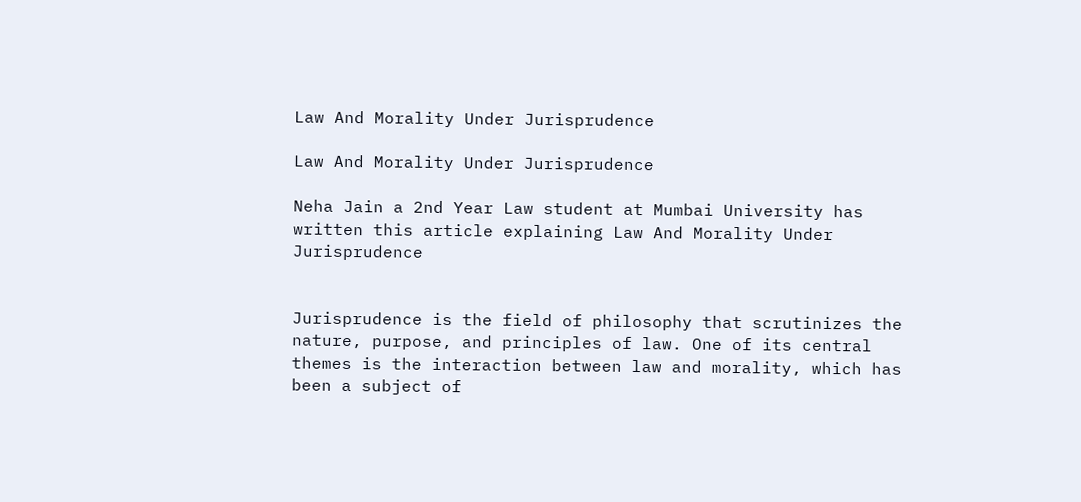Law And Morality Under Jurisprudence

Law And Morality Under Jurisprudence

Neha Jain a 2nd Year Law student at Mumbai University has written this article explaining Law And Morality Under Jurisprudence


Jurisprudence is the field of philosophy that scrutinizes the nature, purpose, and principles of law. One of its central themes is the interaction between law and morality, which has been a subject of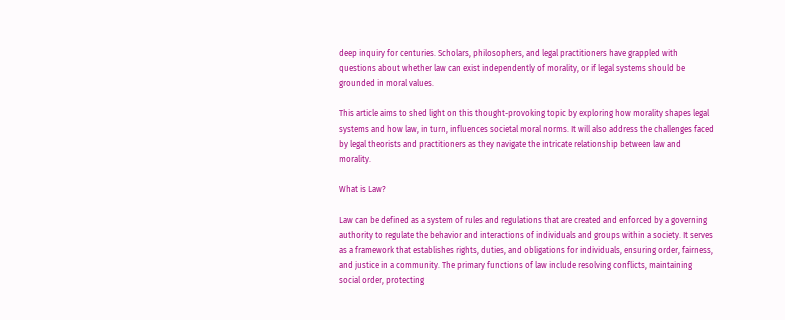deep inquiry for centuries. Scholars, philosophers, and legal practitioners have grappled with questions about whether law can exist independently of morality, or if legal systems should be grounded in moral values.

This article aims to shed light on this thought-provoking topic by exploring how morality shapes legal systems and how law, in turn, influences societal moral norms. It will also address the challenges faced by legal theorists and practitioners as they navigate the intricate relationship between law and morality.

What is Law?

Law can be defined as a system of rules and regulations that are created and enforced by a governing authority to regulate the behavior and interactions of individuals and groups within a society. It serves as a framework that establishes rights, duties, and obligations for individuals, ensuring order, fairness, and justice in a community. The primary functions of law include resolving conflicts, maintaining social order, protecting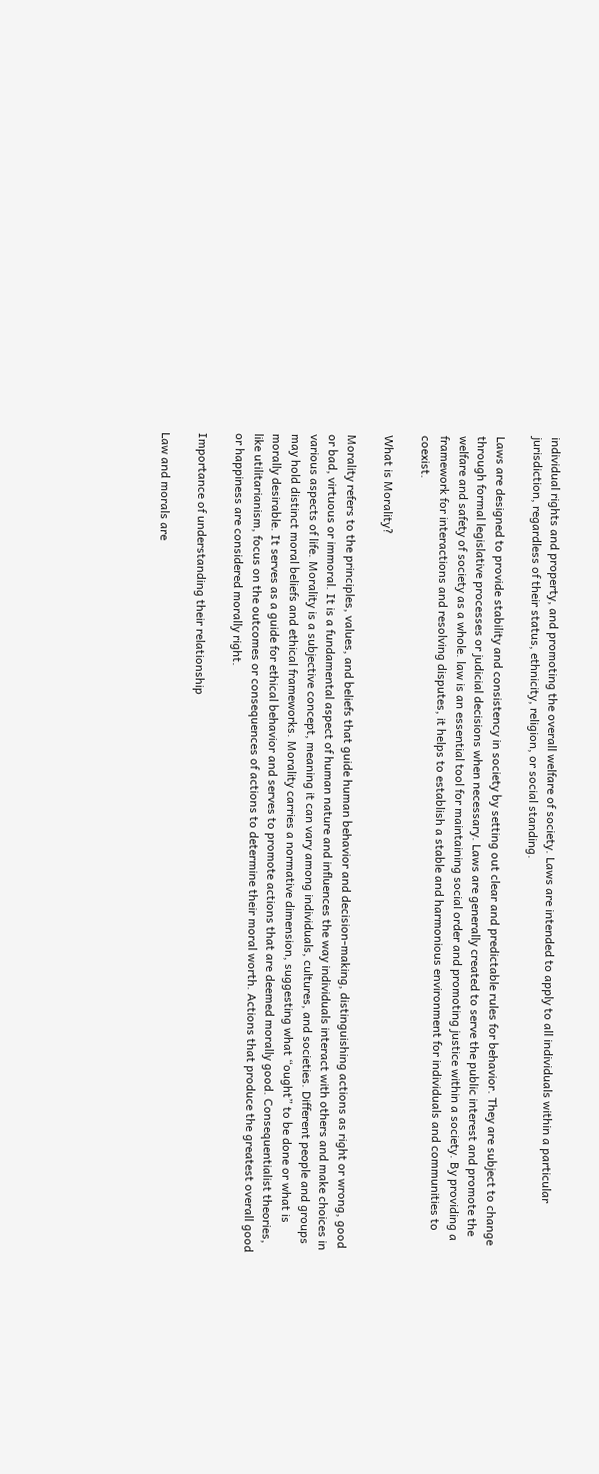individual rights and property, and promoting the overall welfare of society. Laws are intended to apply to all individuals within a particular jurisdiction, regardless of their status, ethnicity, religion, or social standing.

Laws are designed to provide stability and consistency in society by setting out clear and predictable rules for behavior. They are subject to change through formal legislative processes or judicial decisions when necessary. Laws are generally created to serve the public interest and promote the welfare and safety of society as a whole. law is an essential tool for maintaining social order and promoting justice within a society. By providing a framework for interactions and resolving disputes, it helps to establish a stable and harmonious environment for individuals and communities to coexist.

What is Morality?

Morality refers to the principles, values, and beliefs that guide human behavior and decision-making, distinguishing actions as right or wrong, good or bad, virtuous or immoral. It is a fundamental aspect of human nature and influences the way individuals interact with others and make choices in various aspects of life. Morality is a subjective concept, meaning it can vary among individuals, cultures, and societies. Different people and groups may hold distinct moral beliefs and ethical frameworks. Morality carries a normative dimension, suggesting what “ought” to be done or what is morally desirable. It serves as a guide for ethical behavior and serves to promote actions that are deemed morally good. Consequentialist theories, like utilitarianism, focus on the outcomes or consequences of actions to determine their moral worth. Actions that produce the greatest overall good or happiness are considered morally right.

Importance of understanding their relationship

Law and morals are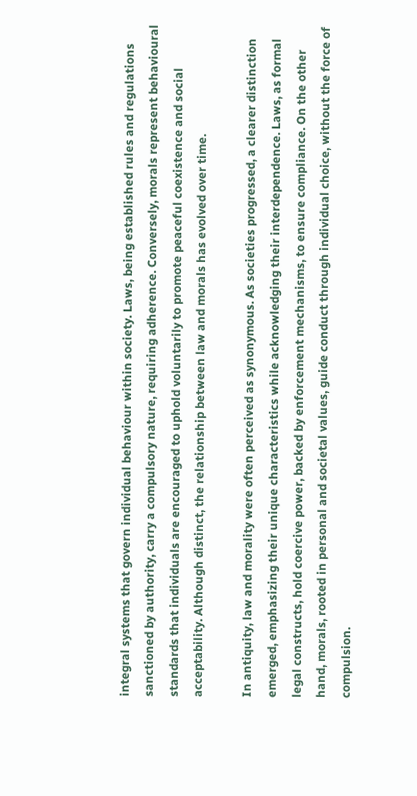integral systems that govern individual behaviour within society. Laws, being established rules and regulations sanctioned by authority, carry a compulsory nature, requiring adherence. Conversely, morals represent behavioural standards that individuals are encouraged to uphold voluntarily to promote peaceful coexistence and social acceptability. Although distinct, the relationship between law and morals has evolved over time.

In antiquity, law and morality were often perceived as synonymous. As societies progressed, a clearer distinction emerged, emphasizing their unique characteristics while acknowledging their interdependence. Laws, as formal legal constructs, hold coercive power, backed by enforcement mechanisms, to ensure compliance. On the other hand, morals, rooted in personal and societal values, guide conduct through individual choice, without the force of compulsion.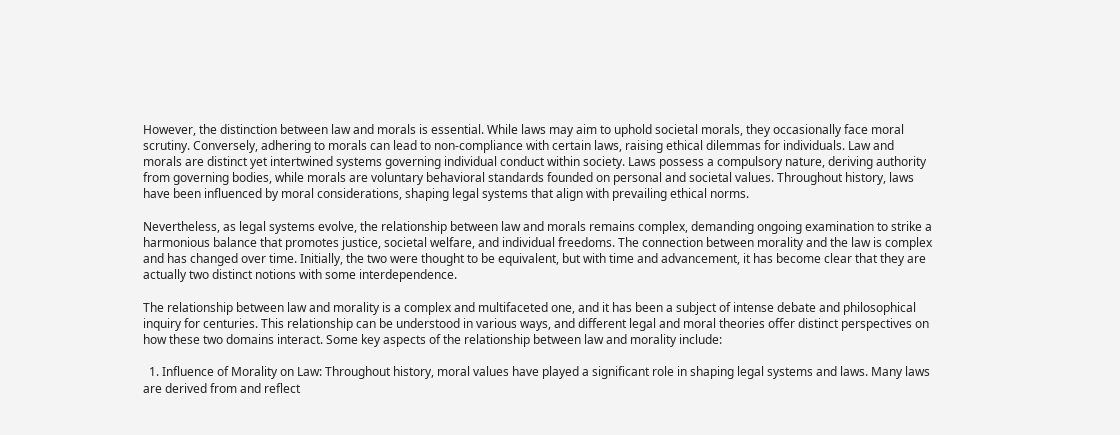However, the distinction between law and morals is essential. While laws may aim to uphold societal morals, they occasionally face moral scrutiny. Conversely, adhering to morals can lead to non-compliance with certain laws, raising ethical dilemmas for individuals. Law and morals are distinct yet intertwined systems governing individual conduct within society. Laws possess a compulsory nature, deriving authority from governing bodies, while morals are voluntary behavioral standards founded on personal and societal values. Throughout history, laws have been influenced by moral considerations, shaping legal systems that align with prevailing ethical norms.

Nevertheless, as legal systems evolve, the relationship between law and morals remains complex, demanding ongoing examination to strike a harmonious balance that promotes justice, societal welfare, and individual freedoms. The connection between morality and the law is complex and has changed over time. Initially, the two were thought to be equivalent, but with time and advancement, it has become clear that they are actually two distinct notions with some interdependence.

The relationship between law and morality is a complex and multifaceted one, and it has been a subject of intense debate and philosophical inquiry for centuries. This relationship can be understood in various ways, and different legal and moral theories offer distinct perspectives on how these two domains interact. Some key aspects of the relationship between law and morality include:

  1. Influence of Morality on Law: Throughout history, moral values have played a significant role in shaping legal systems and laws. Many laws are derived from and reflect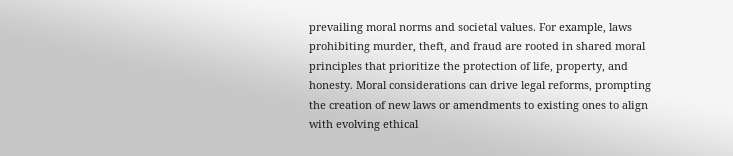prevailing moral norms and societal values. For example, laws prohibiting murder, theft, and fraud are rooted in shared moral principles that prioritize the protection of life, property, and honesty. Moral considerations can drive legal reforms, prompting the creation of new laws or amendments to existing ones to align with evolving ethical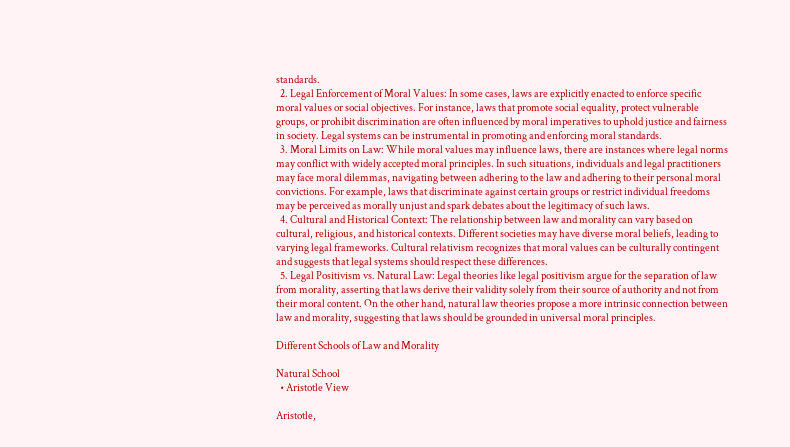standards.
  2. Legal Enforcement of Moral Values: In some cases, laws are explicitly enacted to enforce specific moral values or social objectives. For instance, laws that promote social equality, protect vulnerable groups, or prohibit discrimination are often influenced by moral imperatives to uphold justice and fairness in society. Legal systems can be instrumental in promoting and enforcing moral standards.
  3. Moral Limits on Law: While moral values may influence laws, there are instances where legal norms may conflict with widely accepted moral principles. In such situations, individuals and legal practitioners may face moral dilemmas, navigating between adhering to the law and adhering to their personal moral convictions. For example, laws that discriminate against certain groups or restrict individual freedoms may be perceived as morally unjust and spark debates about the legitimacy of such laws.
  4. Cultural and Historical Context: The relationship between law and morality can vary based on cultural, religious, and historical contexts. Different societies may have diverse moral beliefs, leading to varying legal frameworks. Cultural relativism recognizes that moral values can be culturally contingent and suggests that legal systems should respect these differences.
  5. Legal Positivism vs. Natural Law: Legal theories like legal positivism argue for the separation of law from morality, asserting that laws derive their validity solely from their source of authority and not from their moral content. On the other hand, natural law theories propose a more intrinsic connection between law and morality, suggesting that laws should be grounded in universal moral principles.

Different Schools of Law and Morality

Natural School
  • Aristotle View

Aristotle,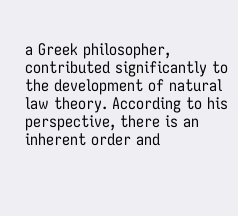a Greek philosopher, contributed significantly to the development of natural law theory. According to his perspective, there is an inherent order and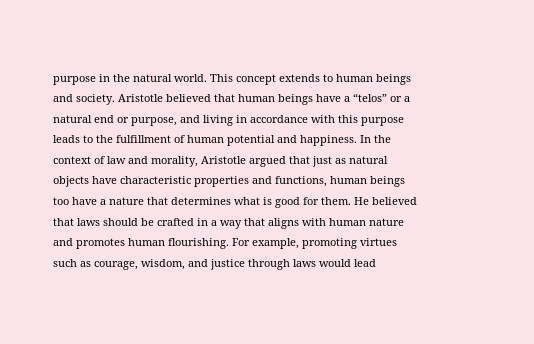purpose in the natural world. This concept extends to human beings and society. Aristotle believed that human beings have a “telos” or a natural end or purpose, and living in accordance with this purpose leads to the fulfillment of human potential and happiness. In the context of law and morality, Aristotle argued that just as natural objects have characteristic properties and functions, human beings too have a nature that determines what is good for them. He believed that laws should be crafted in a way that aligns with human nature and promotes human flourishing. For example, promoting virtues such as courage, wisdom, and justice through laws would lead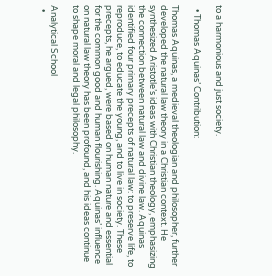to a harmonious and just society.

  • Thomas Aquinas’ Contribution:

Thomas Aquinas, a medieval theologian and philosopher, further developed the natural law theory in a Christian context. He synthesized Aristotle’s ideas with Christian theology, emphasizing the connection between natural law and divine law. Aquinas identified four primary precepts of natural law: to preserve life, to reproduce, to educate the young, and to live in society. These precepts, he argued, were based on human nature and essential for the common good and human flourishing. Aquinas’ influence on natural law theory has been profound, and his ideas continue to shape moral and legal philosophy.

Analytical School
  •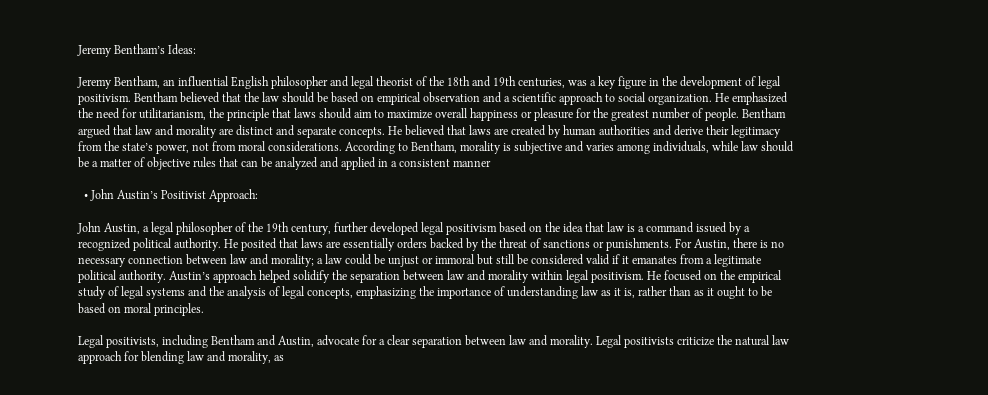Jeremy Bentham’s Ideas:

Jeremy Bentham, an influential English philosopher and legal theorist of the 18th and 19th centuries, was a key figure in the development of legal positivism. Bentham believed that the law should be based on empirical observation and a scientific approach to social organization. He emphasized the need for utilitarianism, the principle that laws should aim to maximize overall happiness or pleasure for the greatest number of people. Bentham argued that law and morality are distinct and separate concepts. He believed that laws are created by human authorities and derive their legitimacy from the state’s power, not from moral considerations. According to Bentham, morality is subjective and varies among individuals, while law should be a matter of objective rules that can be analyzed and applied in a consistent manner

  • John Austin’s Positivist Approach:

John Austin, a legal philosopher of the 19th century, further developed legal positivism based on the idea that law is a command issued by a recognized political authority. He posited that laws are essentially orders backed by the threat of sanctions or punishments. For Austin, there is no necessary connection between law and morality; a law could be unjust or immoral but still be considered valid if it emanates from a legitimate political authority. Austin’s approach helped solidify the separation between law and morality within legal positivism. He focused on the empirical study of legal systems and the analysis of legal concepts, emphasizing the importance of understanding law as it is, rather than as it ought to be based on moral principles.

Legal positivists, including Bentham and Austin, advocate for a clear separation between law and morality. Legal positivists criticize the natural law approach for blending law and morality, as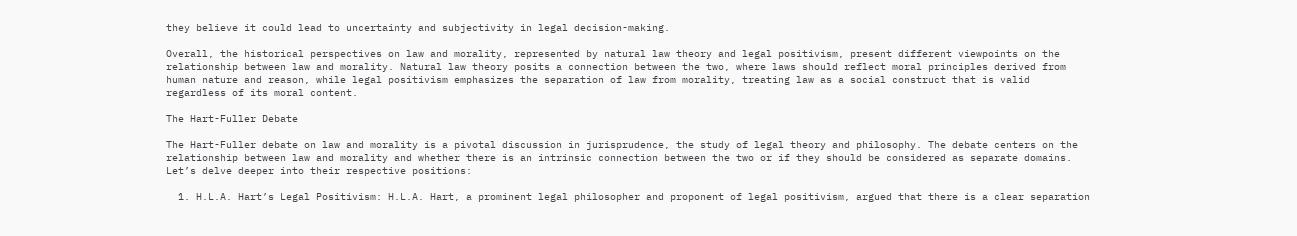they believe it could lead to uncertainty and subjectivity in legal decision-making.

Overall, the historical perspectives on law and morality, represented by natural law theory and legal positivism, present different viewpoints on the relationship between law and morality. Natural law theory posits a connection between the two, where laws should reflect moral principles derived from human nature and reason, while legal positivism emphasizes the separation of law from morality, treating law as a social construct that is valid regardless of its moral content.

The Hart-Fuller Debate

The Hart-Fuller debate on law and morality is a pivotal discussion in jurisprudence, the study of legal theory and philosophy. The debate centers on the relationship between law and morality and whether there is an intrinsic connection between the two or if they should be considered as separate domains. Let’s delve deeper into their respective positions:

  1. H.L.A. Hart’s Legal Positivism: H.L.A. Hart, a prominent legal philosopher and proponent of legal positivism, argued that there is a clear separation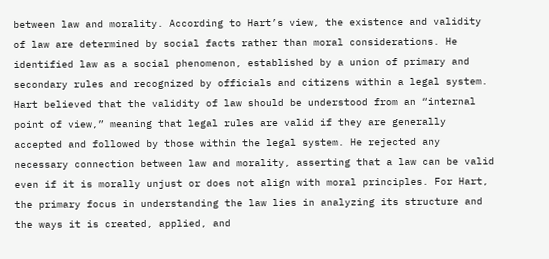between law and morality. According to Hart’s view, the existence and validity of law are determined by social facts rather than moral considerations. He identified law as a social phenomenon, established by a union of primary and secondary rules and recognized by officials and citizens within a legal system. Hart believed that the validity of law should be understood from an “internal point of view,” meaning that legal rules are valid if they are generally accepted and followed by those within the legal system. He rejected any necessary connection between law and morality, asserting that a law can be valid even if it is morally unjust or does not align with moral principles. For Hart, the primary focus in understanding the law lies in analyzing its structure and the ways it is created, applied, and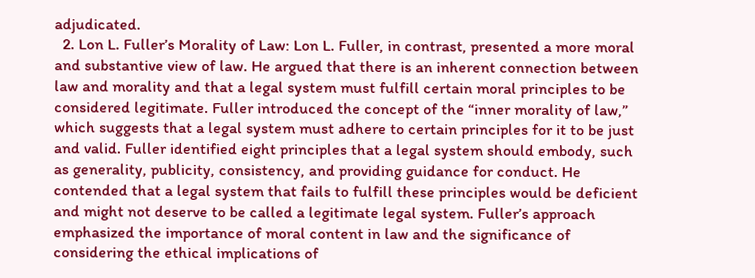adjudicated.
  2. Lon L. Fuller’s Morality of Law: Lon L. Fuller, in contrast, presented a more moral and substantive view of law. He argued that there is an inherent connection between law and morality and that a legal system must fulfill certain moral principles to be considered legitimate. Fuller introduced the concept of the “inner morality of law,” which suggests that a legal system must adhere to certain principles for it to be just and valid. Fuller identified eight principles that a legal system should embody, such as generality, publicity, consistency, and providing guidance for conduct. He contended that a legal system that fails to fulfill these principles would be deficient and might not deserve to be called a legitimate legal system. Fuller’s approach emphasized the importance of moral content in law and the significance of considering the ethical implications of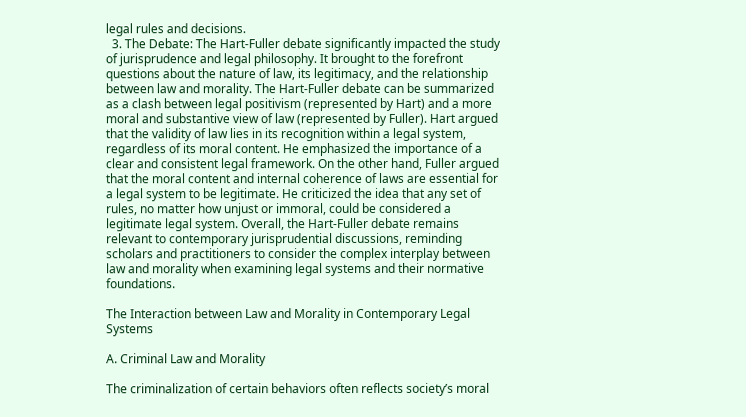legal rules and decisions.
  3. The Debate: The Hart-Fuller debate significantly impacted the study of jurisprudence and legal philosophy. It brought to the forefront questions about the nature of law, its legitimacy, and the relationship between law and morality. The Hart-Fuller debate can be summarized as a clash between legal positivism (represented by Hart) and a more moral and substantive view of law (represented by Fuller). Hart argued that the validity of law lies in its recognition within a legal system, regardless of its moral content. He emphasized the importance of a clear and consistent legal framework. On the other hand, Fuller argued that the moral content and internal coherence of laws are essential for a legal system to be legitimate. He criticized the idea that any set of rules, no matter how unjust or immoral, could be considered a legitimate legal system. Overall, the Hart-Fuller debate remains relevant to contemporary jurisprudential discussions, reminding scholars and practitioners to consider the complex interplay between law and morality when examining legal systems and their normative foundations.

The Interaction between Law and Morality in Contemporary Legal Systems

A. Criminal Law and Morality

The criminalization of certain behaviors often reflects society’s moral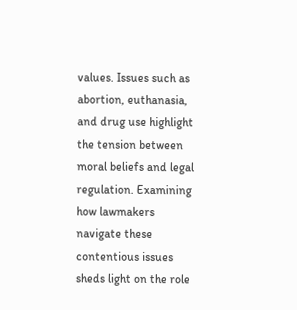values. Issues such as abortion, euthanasia, and drug use highlight the tension between moral beliefs and legal regulation. Examining how lawmakers navigate these contentious issues sheds light on the role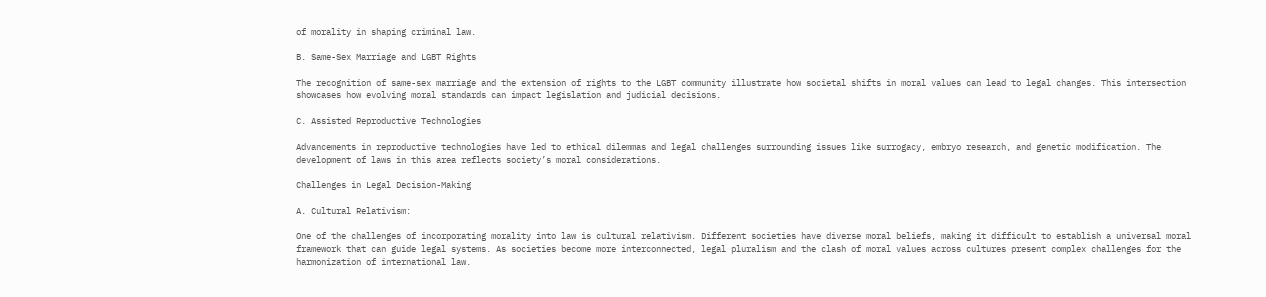of morality in shaping criminal law.

B. Same-Sex Marriage and LGBT Rights

The recognition of same-sex marriage and the extension of rights to the LGBT community illustrate how societal shifts in moral values can lead to legal changes. This intersection showcases how evolving moral standards can impact legislation and judicial decisions.

C. Assisted Reproductive Technologies

Advancements in reproductive technologies have led to ethical dilemmas and legal challenges surrounding issues like surrogacy, embryo research, and genetic modification. The development of laws in this area reflects society’s moral considerations.

Challenges in Legal Decision-Making

A. Cultural Relativism:

One of the challenges of incorporating morality into law is cultural relativism. Different societies have diverse moral beliefs, making it difficult to establish a universal moral framework that can guide legal systems. As societies become more interconnected, legal pluralism and the clash of moral values across cultures present complex challenges for the harmonization of international law.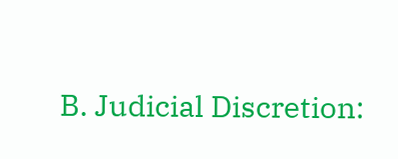B. Judicial Discretion: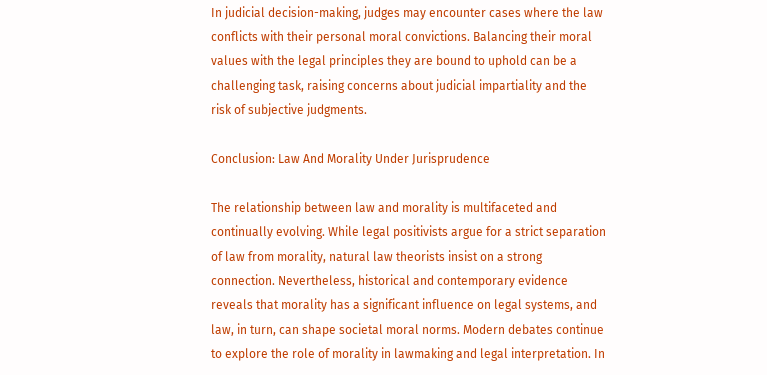In judicial decision-making, judges may encounter cases where the law conflicts with their personal moral convictions. Balancing their moral values with the legal principles they are bound to uphold can be a challenging task, raising concerns about judicial impartiality and the risk of subjective judgments.

Conclusion: Law And Morality Under Jurisprudence

The relationship between law and morality is multifaceted and continually evolving. While legal positivists argue for a strict separation of law from morality, natural law theorists insist on a strong connection. Nevertheless, historical and contemporary evidence reveals that morality has a significant influence on legal systems, and law, in turn, can shape societal moral norms. Modern debates continue to explore the role of morality in lawmaking and legal interpretation. In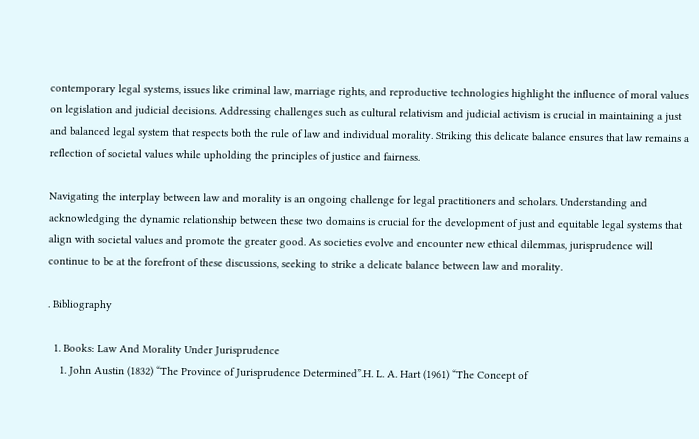contemporary legal systems, issues like criminal law, marriage rights, and reproductive technologies highlight the influence of moral values on legislation and judicial decisions. Addressing challenges such as cultural relativism and judicial activism is crucial in maintaining a just and balanced legal system that respects both the rule of law and individual morality. Striking this delicate balance ensures that law remains a reflection of societal values while upholding the principles of justice and fairness.

Navigating the interplay between law and morality is an ongoing challenge for legal practitioners and scholars. Understanding and acknowledging the dynamic relationship between these two domains is crucial for the development of just and equitable legal systems that align with societal values and promote the greater good. As societies evolve and encounter new ethical dilemmas, jurisprudence will continue to be at the forefront of these discussions, seeking to strike a delicate balance between law and morality.

. Bibliography

  1. Books: Law And Morality Under Jurisprudence
    1. John Austin (1832) “The Province of Jurisprudence Determined”.H. L. A. Hart (1961) “The Concept of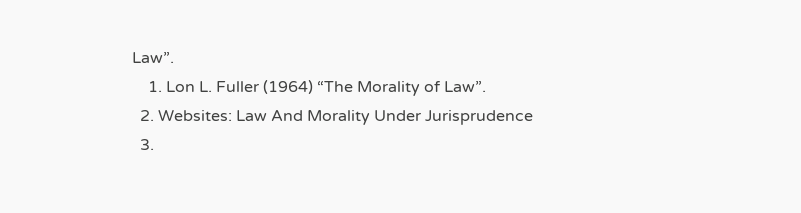Law”.
    1. Lon L. Fuller (1964) “The Morality of Law”.
  2. Websites: Law And Morality Under Jurisprudence
  3.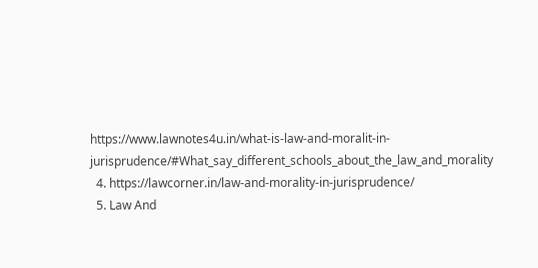https://www.lawnotes4u.in/what-is-law-and-moralit-in-jurisprudence/#What_say_different_schools_about_the_law_and_morality
  4. https://lawcorner.in/law-and-morality-in-jurisprudence/
  5. Law And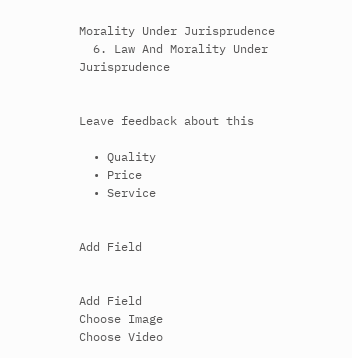Morality Under Jurisprudence
  6. Law And Morality Under Jurisprudence


Leave feedback about this

  • Quality
  • Price
  • Service


Add Field


Add Field
Choose Image
Choose Video